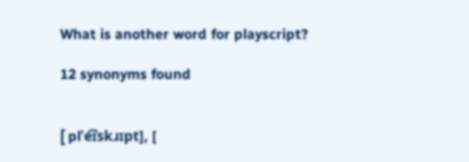What is another word for playscript?

12 synonyms found


[ plˈe͡ɪskɹɪpt], [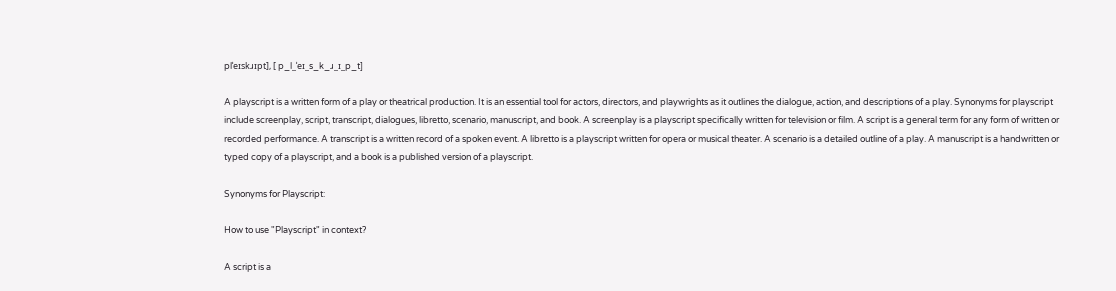plˈeɪskɹɪpt], [ p_l_ˈeɪ_s_k_ɹ_ɪ_p_t]

A playscript is a written form of a play or theatrical production. It is an essential tool for actors, directors, and playwrights as it outlines the dialogue, action, and descriptions of a play. Synonyms for playscript include screenplay, script, transcript, dialogues, libretto, scenario, manuscript, and book. A screenplay is a playscript specifically written for television or film. A script is a general term for any form of written or recorded performance. A transcript is a written record of a spoken event. A libretto is a playscript written for opera or musical theater. A scenario is a detailed outline of a play. A manuscript is a handwritten or typed copy of a playscript, and a book is a published version of a playscript.

Synonyms for Playscript:

How to use "Playscript" in context?

A script is a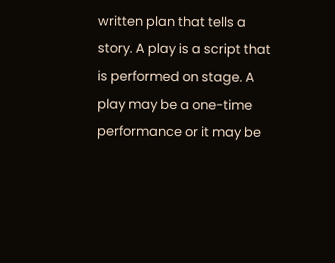written plan that tells a story. A play is a script that is performed on stage. A play may be a one-time performance or it may be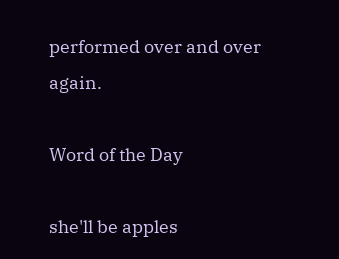performed over and over again.

Word of the Day

she'll be apples